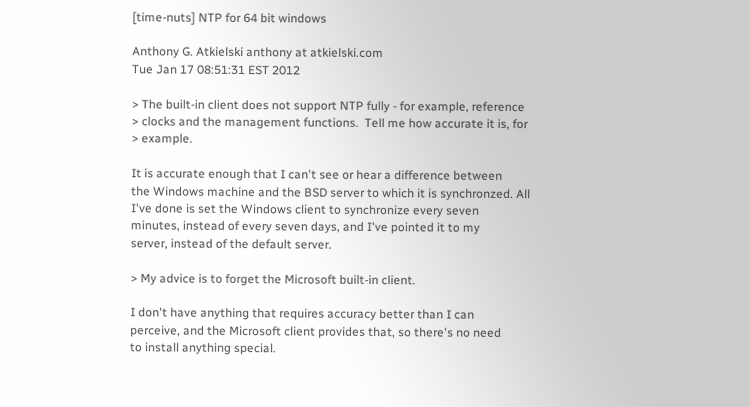[time-nuts] NTP for 64 bit windows

Anthony G. Atkielski anthony at atkielski.com
Tue Jan 17 08:51:31 EST 2012

> The built-in client does not support NTP fully - for example, reference
> clocks and the management functions.  Tell me how accurate it is, for
> example.

It is accurate enough that I can't see or hear a difference between
the Windows machine and the BSD server to which it is synchronzed. All
I've done is set the Windows client to synchronize every seven
minutes, instead of every seven days, and I've pointed it to my
server, instead of the default server.

> My advice is to forget the Microsoft built-in client.

I don't have anything that requires accuracy better than I can
perceive, and the Microsoft client provides that, so there's no need
to install anything special.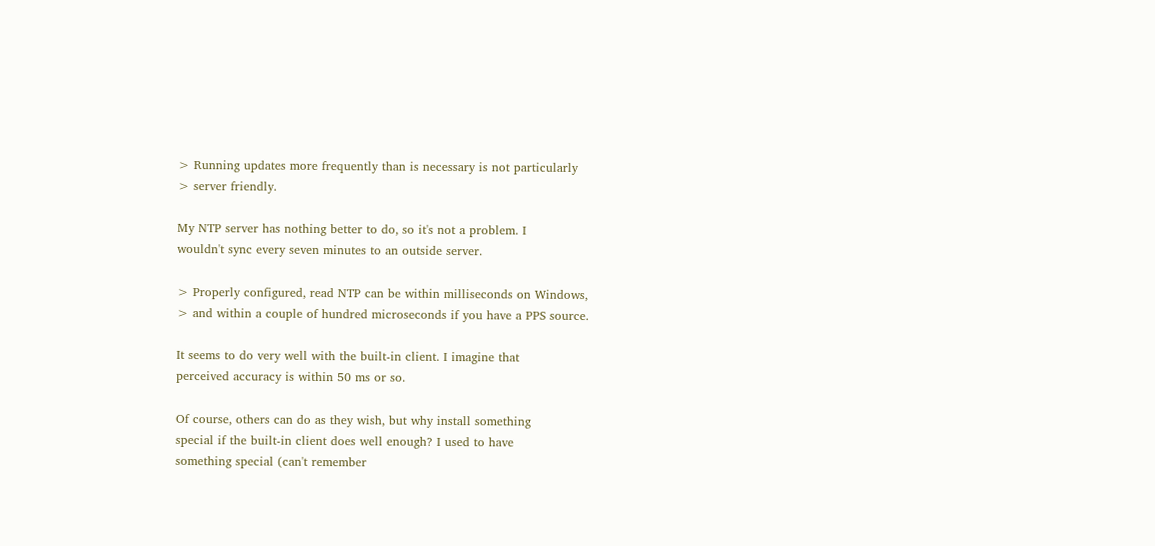> Running updates more frequently than is necessary is not particularly
> server friendly.

My NTP server has nothing better to do, so it's not a problem. I
wouldn't sync every seven minutes to an outside server.

> Properly configured, read NTP can be within milliseconds on Windows,
> and within a couple of hundred microseconds if you have a PPS source.

It seems to do very well with the built-in client. I imagine that
perceived accuracy is within 50 ms or so.

Of course, others can do as they wish, but why install something
special if the built-in client does well enough? I used to have
something special (can't remember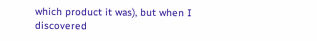which product it was), but when I
discovered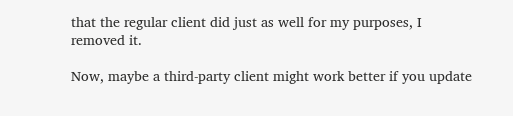that the regular client did just as well for my purposes, I
removed it.

Now, maybe a third-party client might work better if you update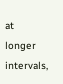at
longer intervals,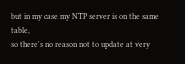but in my case my NTP server is on the same table,
so there's no reason not to update at very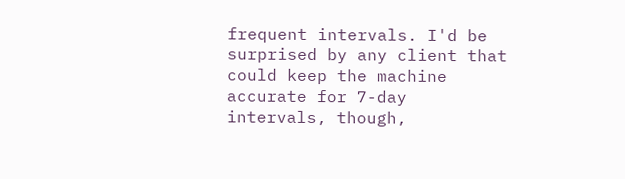frequent intervals. I'd be
surprised by any client that could keep the machine accurate for 7-day
intervals, though,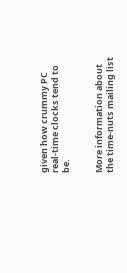given how crummy PC real-time clocks tend to be.


More information about the time-nuts mailing list